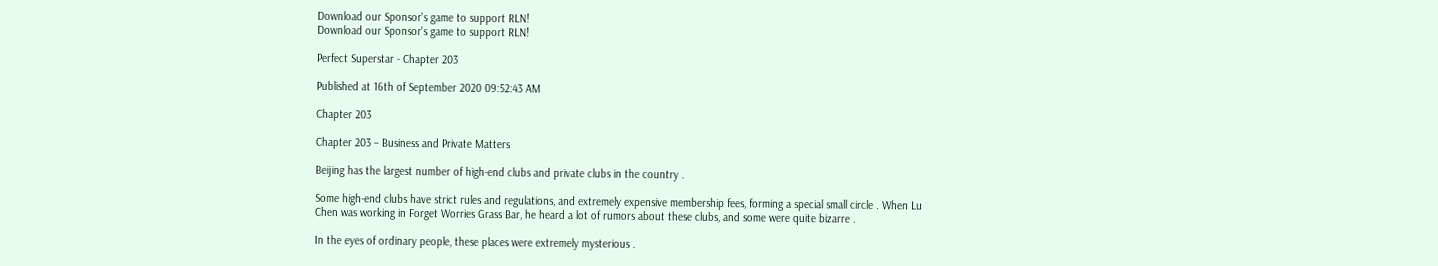Download our Sponsor's game to support RLN!
Download our Sponsor's game to support RLN!

Perfect Superstar - Chapter 203

Published at 16th of September 2020 09:52:43 AM

Chapter 203

Chapter 203 – Business and Private Matters

Beijing has the largest number of high-end clubs and private clubs in the country .

Some high-end clubs have strict rules and regulations, and extremely expensive membership fees, forming a special small circle . When Lu Chen was working in Forget Worries Grass Bar, he heard a lot of rumors about these clubs, and some were quite bizarre .

In the eyes of ordinary people, these places were extremely mysterious .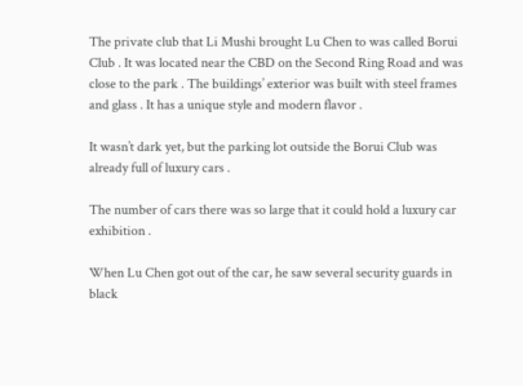The private club that Li Mushi brought Lu Chen to was called Borui Club . It was located near the CBD on the Second Ring Road and was close to the park . The buildings’ exterior was built with steel frames and glass . It has a unique style and modern flavor .

It wasn’t dark yet, but the parking lot outside the Borui Club was already full of luxury cars .

The number of cars there was so large that it could hold a luxury car exhibition .

When Lu Chen got out of the car, he saw several security guards in black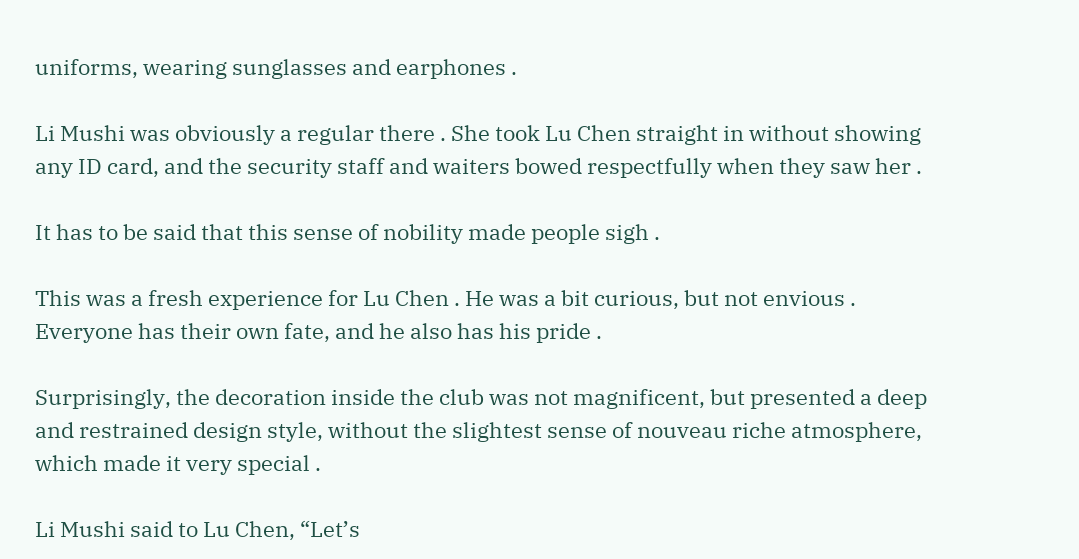uniforms, wearing sunglasses and earphones .

Li Mushi was obviously a regular there . She took Lu Chen straight in without showing any ID card, and the security staff and waiters bowed respectfully when they saw her .

It has to be said that this sense of nobility made people sigh .

This was a fresh experience for Lu Chen . He was a bit curious, but not envious . Everyone has their own fate, and he also has his pride .

Surprisingly, the decoration inside the club was not magnificent, but presented a deep and restrained design style, without the slightest sense of nouveau riche atmosphere, which made it very special .

Li Mushi said to Lu Chen, “Let’s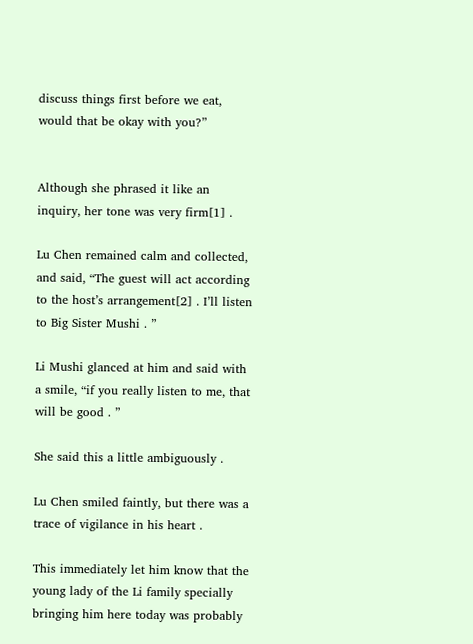discuss things first before we eat, would that be okay with you?”


Although she phrased it like an inquiry, her tone was very firm[1] .

Lu Chen remained calm and collected, and said, “The guest will act according to the host’s arrangement[2] . I’ll listen to Big Sister Mushi . ”

Li Mushi glanced at him and said with a smile, “if you really listen to me, that will be good . ”

She said this a little ambiguously .

Lu Chen smiled faintly, but there was a trace of vigilance in his heart .

This immediately let him know that the young lady of the Li family specially bringing him here today was probably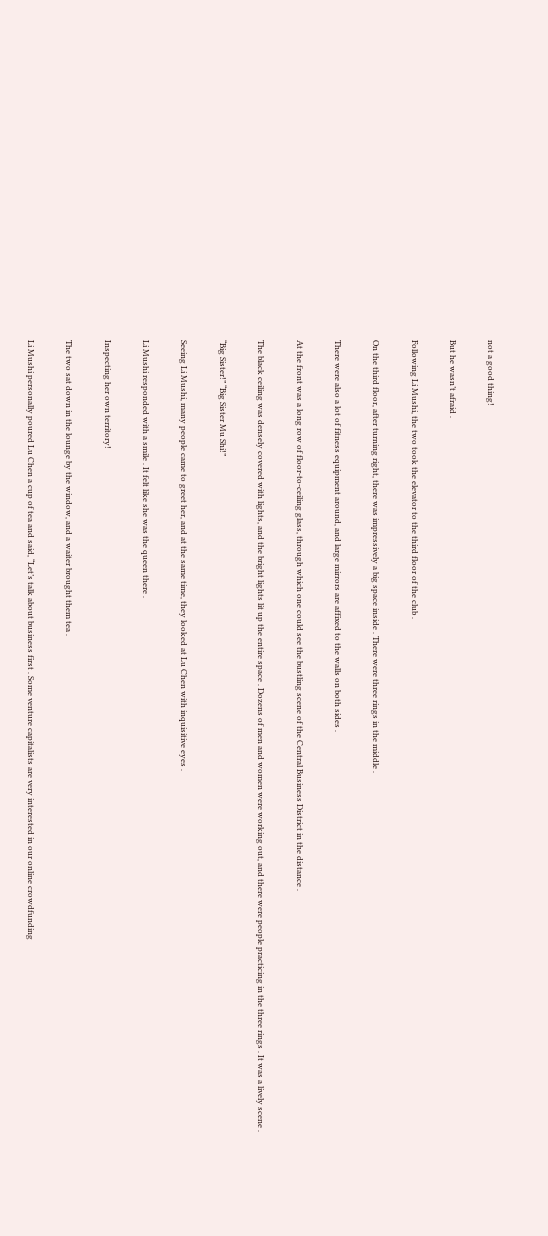not a good thing!

But he wasn’t afraid .

Following Li Mushi, the two took the elevator to the third floor of the club .

On the third floor, after turning right, there was impressively a big space inside . There were three rings in the middle .

There were also a lot of fitness equipment around, and large mirrors are affixed to the walls on both sides .

At the front was a long row of floor-to-ceiling glass, through which one could see the bustling scene of the Central Business District in the distance .

The black ceiling was densely covered with lights, and the bright lights lit up the entire space . Dozens of men and women were working out, and there were people practicing in the three rings . It was a lively scene .

“Big Sister!” “Big Sister Mu Shi!”

Seeing Li Mushi, many people came to greet her, and at the same time, they looked at Lu Chen with inquisitive eyes .

Li Mushi responded with a smile . It felt like she was the queen there .

Inspecting her own territory!

The two sat down in the lounge by the window, and a waiter brought them tea .

Li Mushi personally poured Lu Chen a cup of tea and said, “Let’s talk about business first . Some venture capitalists are very interested in our online crowdfunding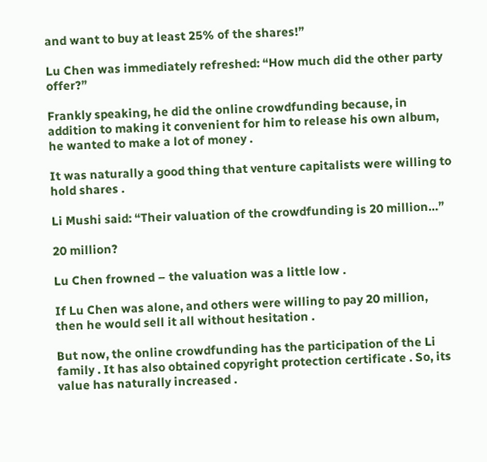and want to buy at least 25% of the shares!”

Lu Chen was immediately refreshed: “How much did the other party offer?”

Frankly speaking, he did the online crowdfunding because, in addition to making it convenient for him to release his own album, he wanted to make a lot of money .

It was naturally a good thing that venture capitalists were willing to hold shares .

Li Mushi said: “Their valuation of the crowdfunding is 20 million…”

20 million?

Lu Chen frowned – the valuation was a little low .

If Lu Chen was alone, and others were willing to pay 20 million, then he would sell it all without hesitation .

But now, the online crowdfunding has the participation of the Li family . It has also obtained copyright protection certificate . So, its value has naturally increased .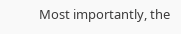Most importantly, the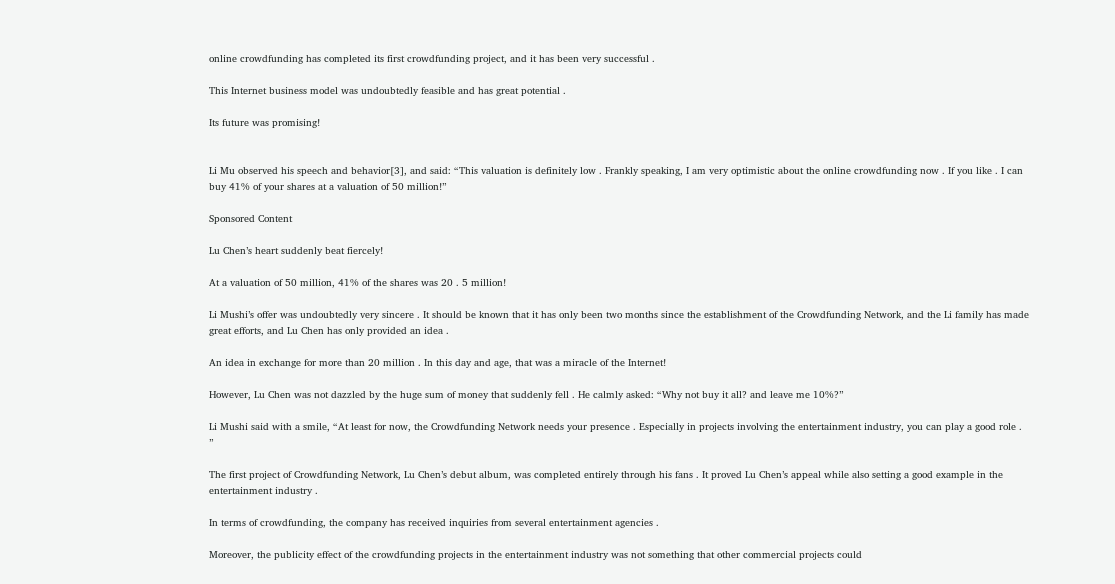online crowdfunding has completed its first crowdfunding project, and it has been very successful .

This Internet business model was undoubtedly feasible and has great potential .

Its future was promising!


Li Mu observed his speech and behavior[3], and said: “This valuation is definitely low . Frankly speaking, I am very optimistic about the online crowdfunding now . If you like . I can buy 41% of your shares at a valuation of 50 million!”

Sponsored Content

Lu Chen’s heart suddenly beat fiercely!

At a valuation of 50 million, 41% of the shares was 20 . 5 million!

Li Mushi’s offer was undoubtedly very sincere . It should be known that it has only been two months since the establishment of the Crowdfunding Network, and the Li family has made great efforts, and Lu Chen has only provided an idea .

An idea in exchange for more than 20 million . In this day and age, that was a miracle of the Internet!

However, Lu Chen was not dazzled by the huge sum of money that suddenly fell . He calmly asked: “Why not buy it all? and leave me 10%?”

Li Mushi said with a smile, “At least for now, the Crowdfunding Network needs your presence . Especially in projects involving the entertainment industry, you can play a good role . ”

The first project of Crowdfunding Network, Lu Chen’s debut album, was completed entirely through his fans . It proved Lu Chen’s appeal while also setting a good example in the entertainment industry .

In terms of crowdfunding, the company has received inquiries from several entertainment agencies .

Moreover, the publicity effect of the crowdfunding projects in the entertainment industry was not something that other commercial projects could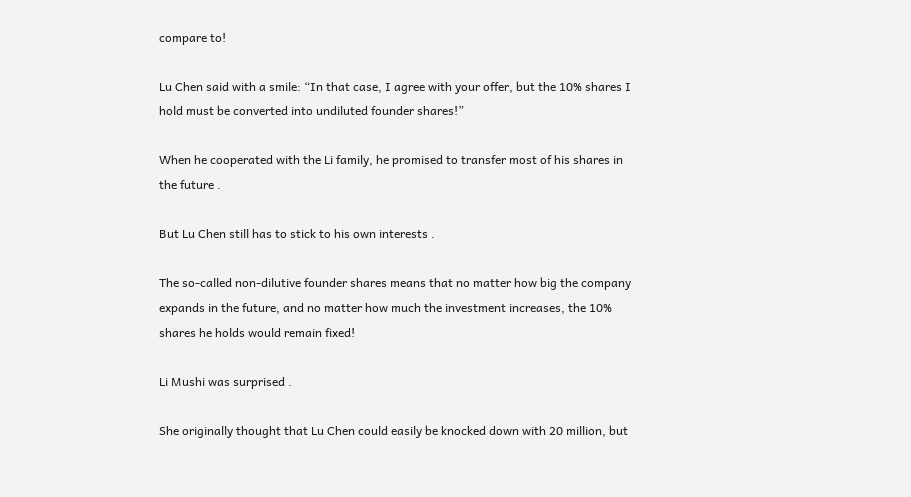compare to!

Lu Chen said with a smile: “In that case, I agree with your offer, but the 10% shares I hold must be converted into undiluted founder shares!”

When he cooperated with the Li family, he promised to transfer most of his shares in the future .

But Lu Chen still has to stick to his own interests .

The so-called non-dilutive founder shares means that no matter how big the company expands in the future, and no matter how much the investment increases, the 10% shares he holds would remain fixed!

Li Mushi was surprised .

She originally thought that Lu Chen could easily be knocked down with 20 million, but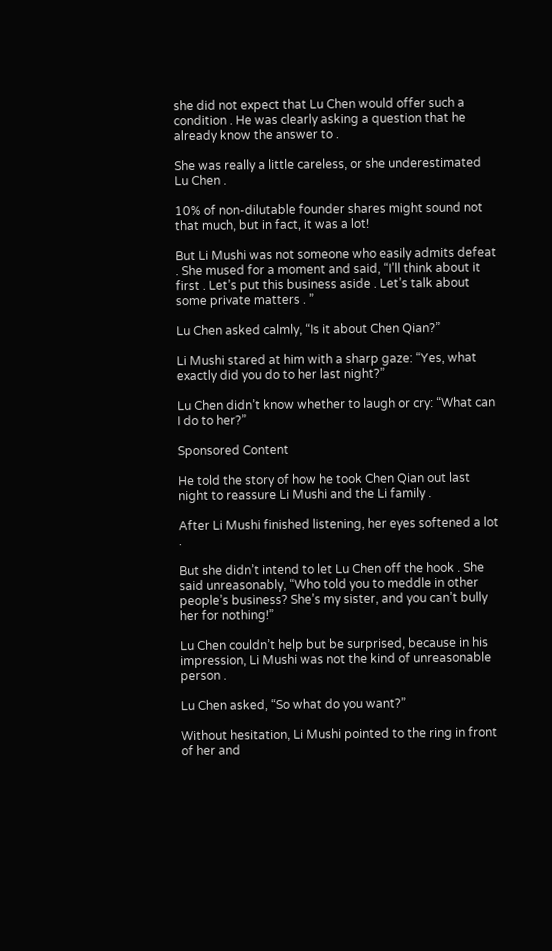she did not expect that Lu Chen would offer such a condition . He was clearly asking a question that he already know the answer to .

She was really a little careless, or she underestimated Lu Chen .

10% of non-dilutable founder shares might sound not that much, but in fact, it was a lot!

But Li Mushi was not someone who easily admits defeat . She mused for a moment and said, “I’ll think about it first . Let’s put this business aside . Let’s talk about some private matters . ”

Lu Chen asked calmly, “Is it about Chen Qian?”

Li Mushi stared at him with a sharp gaze: “Yes, what exactly did you do to her last night?”

Lu Chen didn’t know whether to laugh or cry: “What can I do to her?”

Sponsored Content

He told the story of how he took Chen Qian out last night to reassure Li Mushi and the Li family .

After Li Mushi finished listening, her eyes softened a lot .

But she didn’t intend to let Lu Chen off the hook . She said unreasonably, “Who told you to meddle in other people’s business? She’s my sister, and you can’t bully her for nothing!”

Lu Chen couldn’t help but be surprised, because in his impression, Li Mushi was not the kind of unreasonable person .

Lu Chen asked, “So what do you want?”

Without hesitation, Li Mushi pointed to the ring in front of her and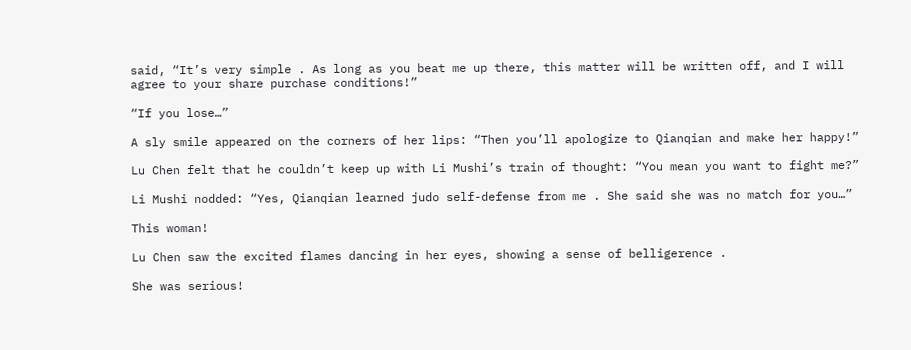said, “It’s very simple . As long as you beat me up there, this matter will be written off, and I will agree to your share purchase conditions!”

“If you lose…”

A sly smile appeared on the corners of her lips: “Then you’ll apologize to Qianqian and make her happy!”

Lu Chen felt that he couldn’t keep up with Li Mushi’s train of thought: “You mean you want to fight me?”

Li Mushi nodded: “Yes, Qianqian learned judo self-defense from me . She said she was no match for you…”

This woman!

Lu Chen saw the excited flames dancing in her eyes, showing a sense of belligerence .

She was serious!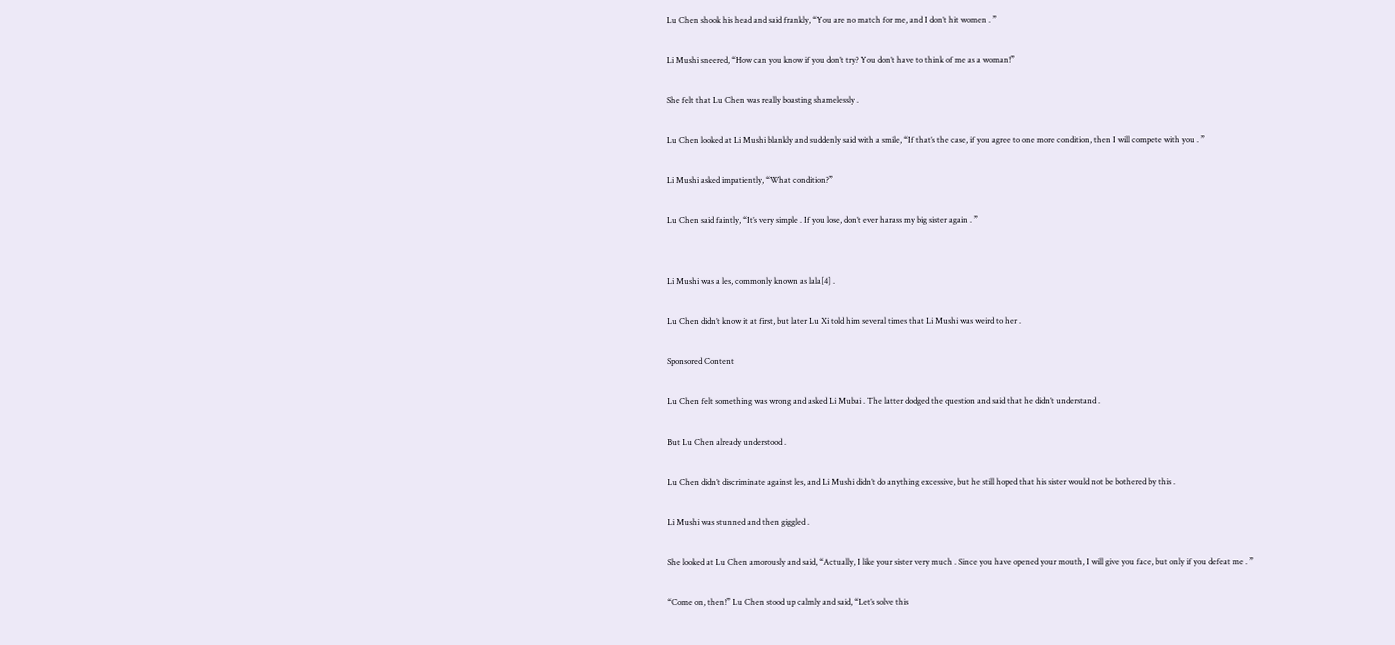Lu Chen shook his head and said frankly, “You are no match for me, and I don’t hit women . ”

Li Mushi sneered, “How can you know if you don’t try? You don’t have to think of me as a woman!”

She felt that Lu Chen was really boasting shamelessly .

Lu Chen looked at Li Mushi blankly and suddenly said with a smile, “If that’s the case, if you agree to one more condition, then I will compete with you . ”

Li Mushi asked impatiently, “What condition?”

Lu Chen said faintly, “It’s very simple . If you lose, don’t ever harass my big sister again . ”


Li Mushi was a les, commonly known as lala[4] .

Lu Chen didn’t know it at first, but later Lu Xi told him several times that Li Mushi was weird to her .

Sponsored Content

Lu Chen felt something was wrong and asked Li Mubai . The latter dodged the question and said that he didn’t understand .

But Lu Chen already understood .

Lu Chen didn’t discriminate against les, and Li Mushi didn’t do anything excessive, but he still hoped that his sister would not be bothered by this .

Li Mushi was stunned and then giggled .

She looked at Lu Chen amorously and said, “Actually, I like your sister very much . Since you have opened your mouth, I will give you face, but only if you defeat me . ”

“Come on, then!” Lu Chen stood up calmly and said, “Let’s solve this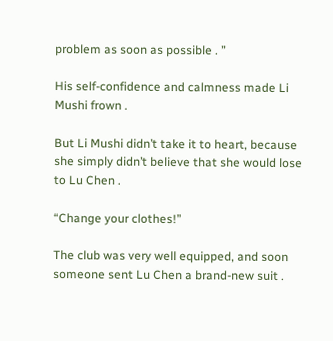problem as soon as possible . ”

His self-confidence and calmness made Li Mushi frown .

But Li Mushi didn’t take it to heart, because she simply didn’t believe that she would lose to Lu Chen .

“Change your clothes!”

The club was very well equipped, and soon someone sent Lu Chen a brand-new suit .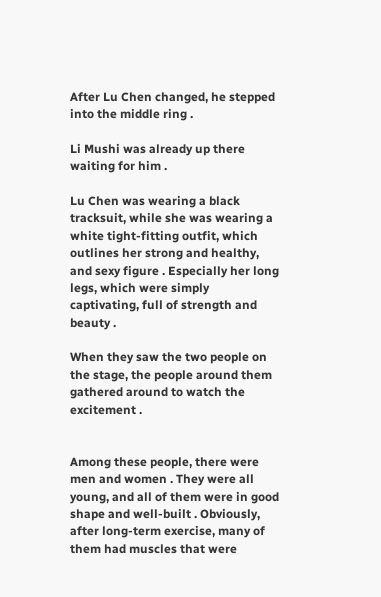After Lu Chen changed, he stepped into the middle ring .

Li Mushi was already up there waiting for him .

Lu Chen was wearing a black tracksuit, while she was wearing a white tight-fitting outfit, which outlines her strong and healthy, and sexy figure . Especially her long legs, which were simply captivating, full of strength and beauty .

When they saw the two people on the stage, the people around them gathered around to watch the excitement .


Among these people, there were men and women . They were all young, and all of them were in good shape and well-built . Obviously, after long-term exercise, many of them had muscles that were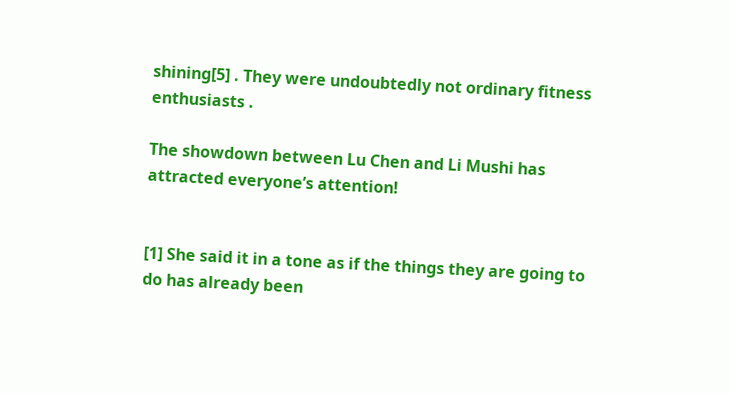shining[5] . They were undoubtedly not ordinary fitness enthusiasts .

The showdown between Lu Chen and Li Mushi has attracted everyone’s attention!


[1] She said it in a tone as if the things they are going to do has already been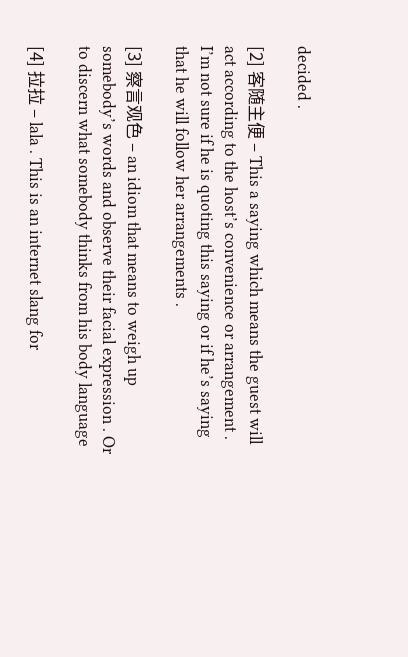decided .

[2] 客随主便 – This a saying which means the guest will act according to the host’s convenience or arrangement . I’m not sure if he is quoting this saying or if he’s saying that he will follow her arrangements .

[3] 察言观色 – an idiom that means to weigh up somebody’s words and observe their facial expression . Or to discern what somebody thinks from his body language

[4] 拉拉 – lala . This is an internet slang for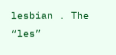lesbian . The “les”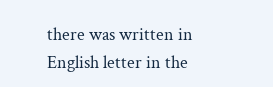there was written in English letter in the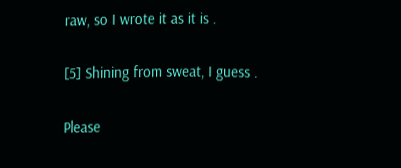raw, so I wrote it as it is .

[5] Shining from sweat, I guess .

Please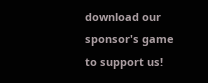download our sponsor's game to support us!